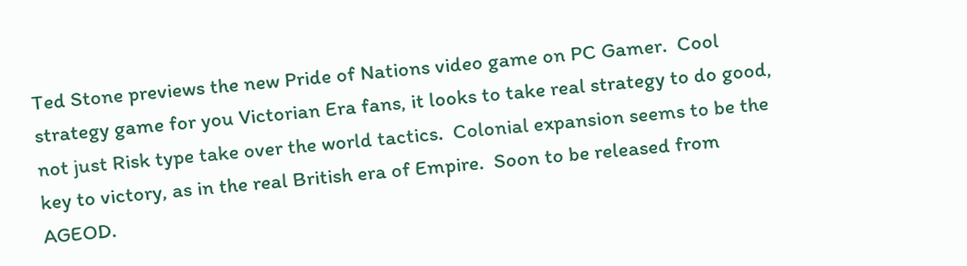Ted Stone previews the new Pride of Nations video game on PC Gamer.  Cool strategy game for you Victorian Era fans, it looks to take real strategy to do good, not just Risk type take over the world tactics.  Colonial expansion seems to be the key to victory, as in the real British era of Empire.  Soon to be released from AGEOD.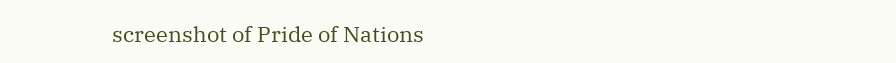screenshot of Pride of Nations